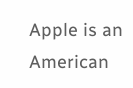Apple is an American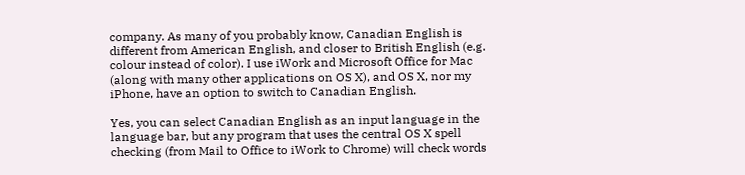company. As many of you probably know, Canadian English is different from American English, and closer to British English (e.g. colour instead of color). I use iWork and Microsoft Office for Mac (along with many other applications on OS X), and OS X, nor my iPhone, have an option to switch to Canadian English.

Yes, you can select Canadian English as an input language in the language bar, but any program that uses the central OS X spell checking (from Mail to Office to iWork to Chrome) will check words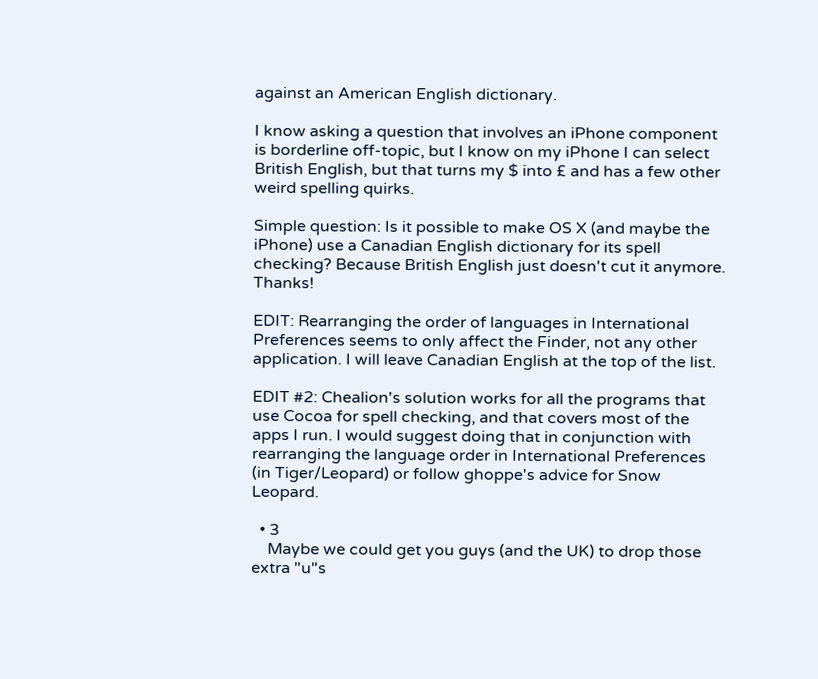against an American English dictionary.

I know asking a question that involves an iPhone component is borderline off-topic, but I know on my iPhone I can select British English, but that turns my $ into £ and has a few other weird spelling quirks.

Simple question: Is it possible to make OS X (and maybe the iPhone) use a Canadian English dictionary for its spell checking? Because British English just doesn't cut it anymore. Thanks!

EDIT: Rearranging the order of languages in International Preferences seems to only affect the Finder, not any other application. I will leave Canadian English at the top of the list.

EDIT #2: Chealion's solution works for all the programs that use Cocoa for spell checking, and that covers most of the apps I run. I would suggest doing that in conjunction with rearranging the language order in International Preferences (in Tiger/Leopard) or follow ghoppe's advice for Snow Leopard.

  • 3
    Maybe we could get you guys (and the UK) to drop those extra "u"s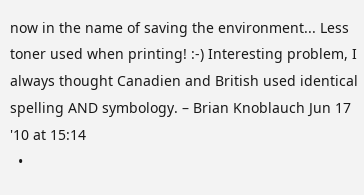now in the name of saving the environment... Less toner used when printing! :-) Interesting problem, I always thought Canadien and British used identical spelling AND symbology. – Brian Knoblauch Jun 17 '10 at 15:14
  •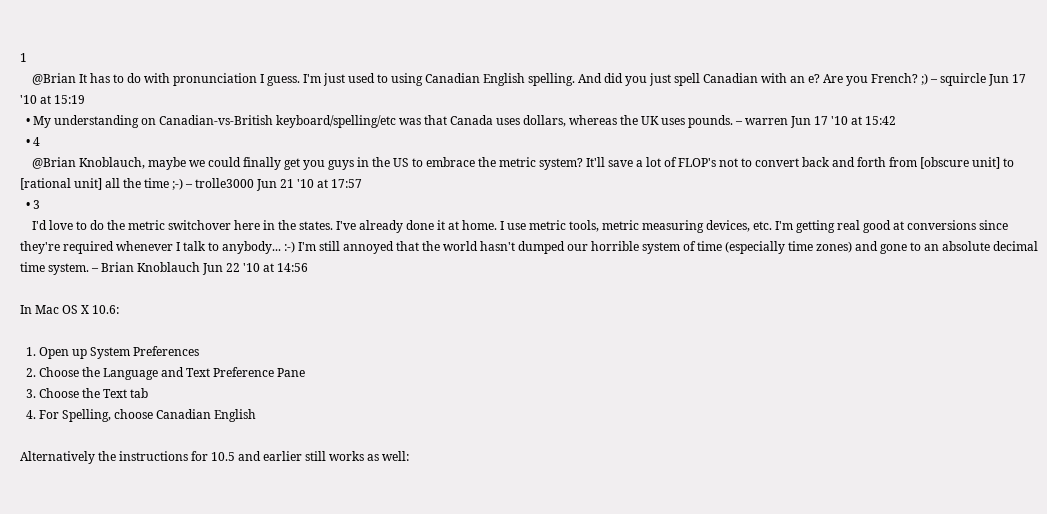1
    @Brian It has to do with pronunciation I guess. I'm just used to using Canadian English spelling. And did you just spell Canadian with an e? Are you French? ;) – squircle Jun 17 '10 at 15:19
  • My understanding on Canadian-vs-British keyboard/spelling/etc was that Canada uses dollars, whereas the UK uses pounds. – warren Jun 17 '10 at 15:42
  • 4
    @Brian Knoblauch, maybe we could finally get you guys in the US to embrace the metric system? It'll save a lot of FLOP's not to convert back and forth from [obscure unit] to [rational unit] all the time ;-) – trolle3000 Jun 21 '10 at 17:57
  • 3
    I'd love to do the metric switchover here in the states. I've already done it at home. I use metric tools, metric measuring devices, etc. I'm getting real good at conversions since they're required whenever I talk to anybody... :-) I'm still annoyed that the world hasn't dumped our horrible system of time (especially time zones) and gone to an absolute decimal time system. – Brian Knoblauch Jun 22 '10 at 14:56

In Mac OS X 10.6:

  1. Open up System Preferences
  2. Choose the Language and Text Preference Pane
  3. Choose the Text tab
  4. For Spelling, choose Canadian English

Alternatively the instructions for 10.5 and earlier still works as well: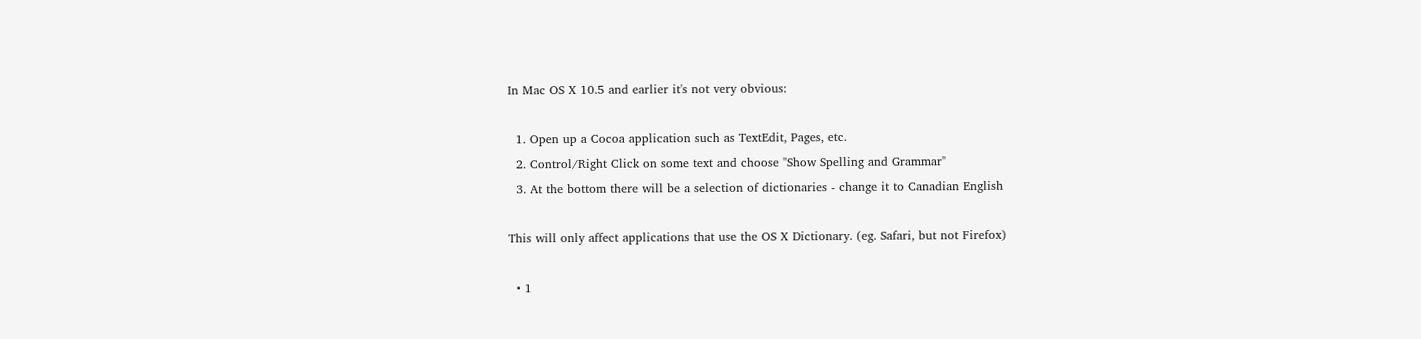In Mac OS X 10.5 and earlier it's not very obvious:

  1. Open up a Cocoa application such as TextEdit, Pages, etc.
  2. Control/Right Click on some text and choose "Show Spelling and Grammar"
  3. At the bottom there will be a selection of dictionaries - change it to Canadian English

This will only affect applications that use the OS X Dictionary. (eg. Safari, but not Firefox)

  • 1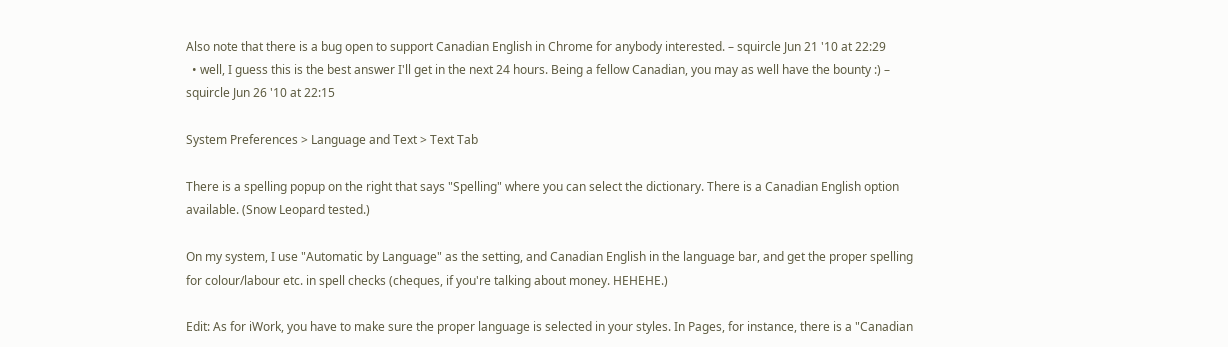Also note that there is a bug open to support Canadian English in Chrome for anybody interested. – squircle Jun 21 '10 at 22:29
  • well, I guess this is the best answer I'll get in the next 24 hours. Being a fellow Canadian, you may as well have the bounty :) – squircle Jun 26 '10 at 22:15

System Preferences > Language and Text > Text Tab

There is a spelling popup on the right that says "Spelling" where you can select the dictionary. There is a Canadian English option available. (Snow Leopard tested.)

On my system, I use "Automatic by Language" as the setting, and Canadian English in the language bar, and get the proper spelling for colour/labour etc. in spell checks (cheques, if you're talking about money. HEHEHE.)

Edit: As for iWork, you have to make sure the proper language is selected in your styles. In Pages, for instance, there is a "Canadian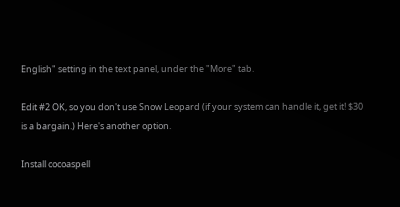English" setting in the text panel, under the "More" tab.

Edit #2 OK, so you don't use Snow Leopard (if your system can handle it, get it! $30 is a bargain.) Here's another option.

Install cocoaspell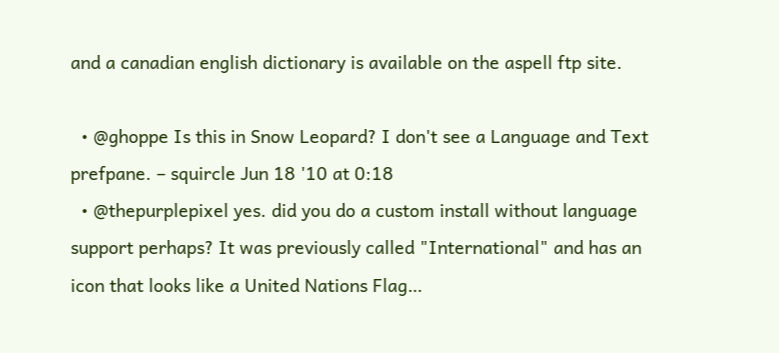and a canadian english dictionary is available on the aspell ftp site.

  • @ghoppe Is this in Snow Leopard? I don't see a Language and Text prefpane. – squircle Jun 18 '10 at 0:18
  • @thepurplepixel yes. did you do a custom install without language support perhaps? It was previously called "International" and has an icon that looks like a United Nations Flag…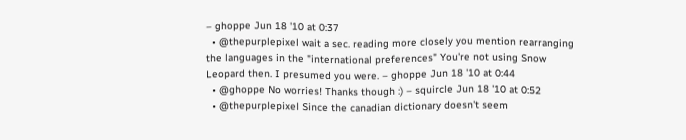– ghoppe Jun 18 '10 at 0:37
  • @thepurplepixel wait a sec. reading more closely you mention rearranging the languages in the "international preferences" You're not using Snow Leopard then. I presumed you were. – ghoppe Jun 18 '10 at 0:44
  • @ghoppe No worries! Thanks though :) – squircle Jun 18 '10 at 0:52
  • @thepurplepixel Since the canadian dictionary doesn't seem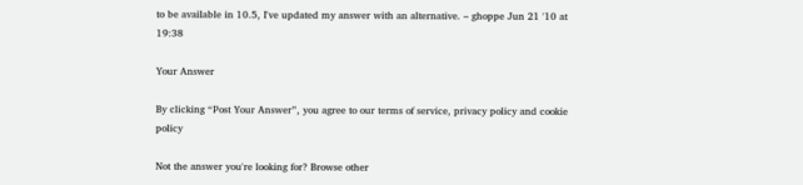to be available in 10.5, I've updated my answer with an alternative. – ghoppe Jun 21 '10 at 19:38

Your Answer

By clicking “Post Your Answer”, you agree to our terms of service, privacy policy and cookie policy

Not the answer you're looking for? Browse other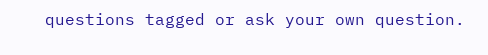questions tagged or ask your own question.